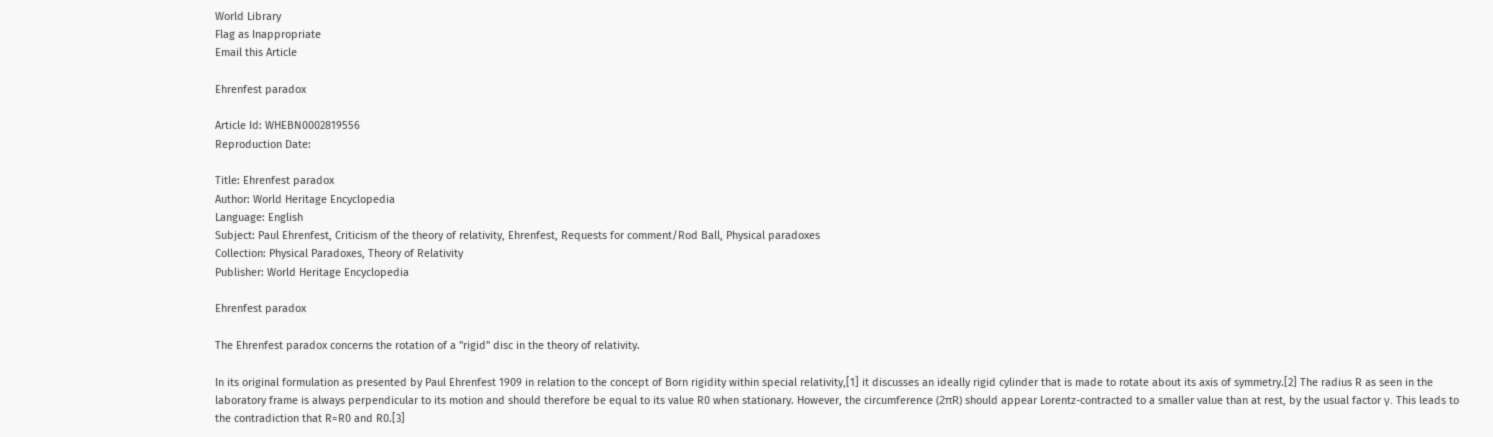World Library
Flag as Inappropriate
Email this Article

Ehrenfest paradox

Article Id: WHEBN0002819556
Reproduction Date:

Title: Ehrenfest paradox
Author: World Heritage Encyclopedia
Language: English
Subject: Paul Ehrenfest, Criticism of the theory of relativity, Ehrenfest, Requests for comment/Rod Ball, Physical paradoxes
Collection: Physical Paradoxes, Theory of Relativity
Publisher: World Heritage Encyclopedia

Ehrenfest paradox

The Ehrenfest paradox concerns the rotation of a "rigid" disc in the theory of relativity.

In its original formulation as presented by Paul Ehrenfest 1909 in relation to the concept of Born rigidity within special relativity,[1] it discusses an ideally rigid cylinder that is made to rotate about its axis of symmetry.[2] The radius R as seen in the laboratory frame is always perpendicular to its motion and should therefore be equal to its value R0 when stationary. However, the circumference (2πR) should appear Lorentz-contracted to a smaller value than at rest, by the usual factor γ. This leads to the contradiction that R=R0 and R0.[3]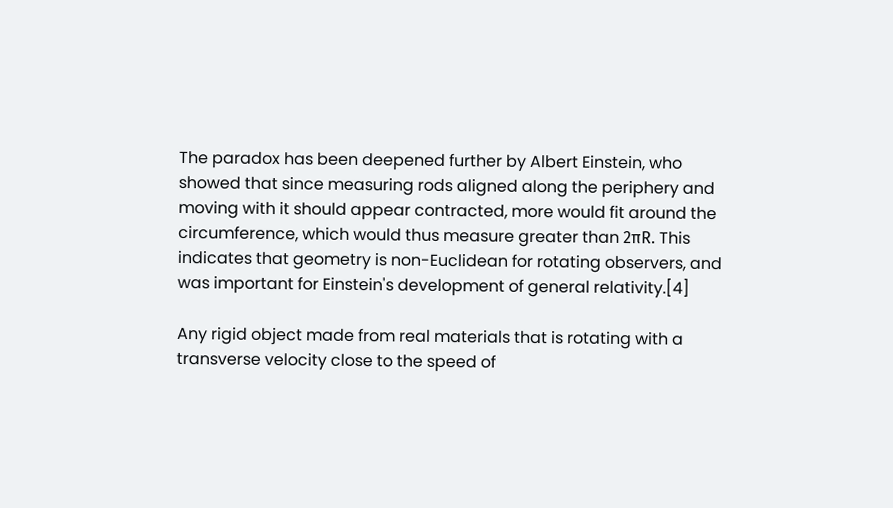The paradox has been deepened further by Albert Einstein, who showed that since measuring rods aligned along the periphery and moving with it should appear contracted, more would fit around the circumference, which would thus measure greater than 2πR. This indicates that geometry is non-Euclidean for rotating observers, and was important for Einstein's development of general relativity.[4]

Any rigid object made from real materials that is rotating with a transverse velocity close to the speed of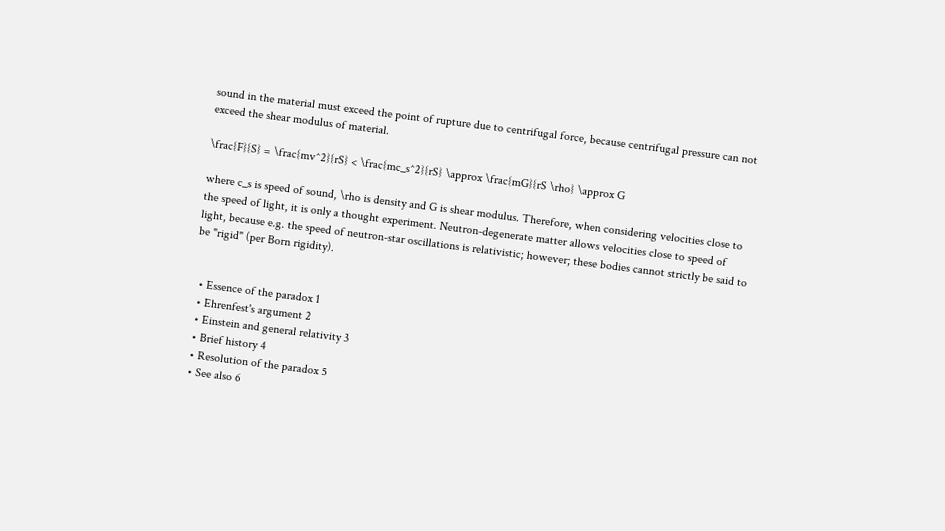sound in the material must exceed the point of rupture due to centrifugal force, because centrifugal pressure can not exceed the shear modulus of material.

\frac{F}{S} = \frac{mv^2}{rS} < \frac{mc_s^2}{rS} \approx \frac{mG}{rS \rho} \approx G

where c_s is speed of sound, \rho is density and G is shear modulus. Therefore, when considering velocities close to the speed of light, it is only a thought experiment. Neutron-degenerate matter allows velocities close to speed of light, because e.g. the speed of neutron-star oscillations is relativistic; however; these bodies cannot strictly be said to be "rigid" (per Born rigidity).


  • Essence of the paradox 1
  • Ehrenfest's argument 2
  • Einstein and general relativity 3
  • Brief history 4
  • Resolution of the paradox 5
  • See also 6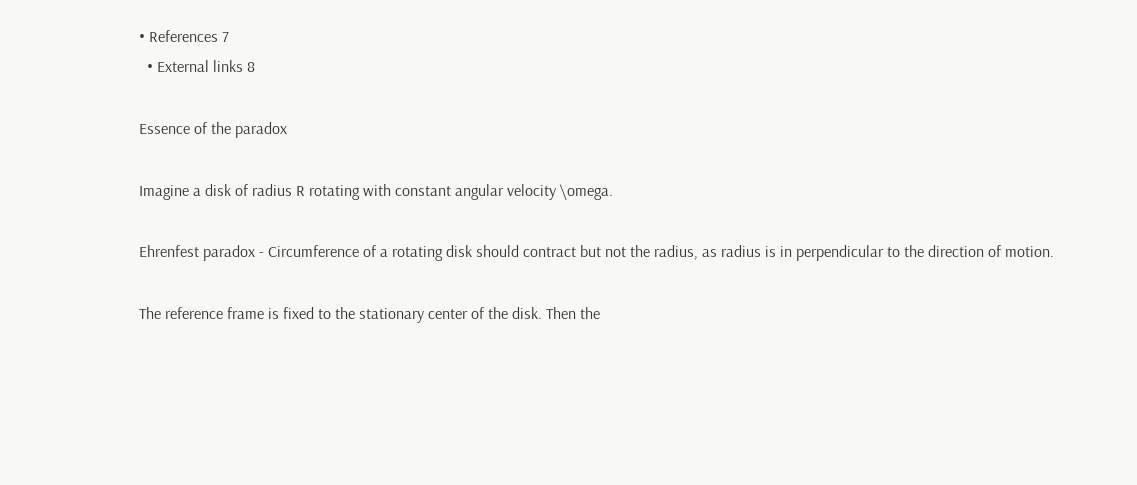• References 7
  • External links 8

Essence of the paradox

Imagine a disk of radius R rotating with constant angular velocity \omega.

Ehrenfest paradox - Circumference of a rotating disk should contract but not the radius, as radius is in perpendicular to the direction of motion.

The reference frame is fixed to the stationary center of the disk. Then the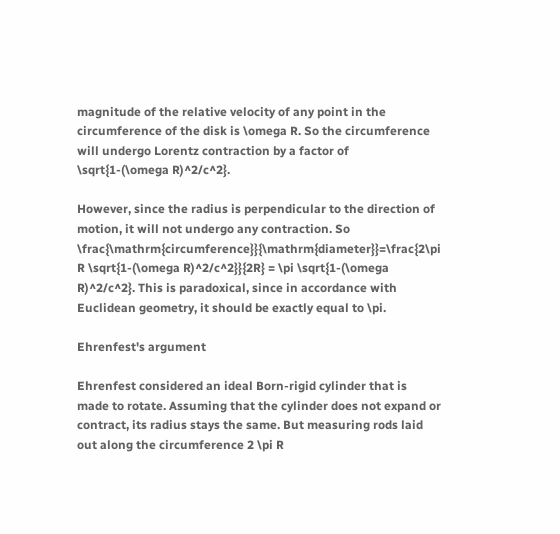magnitude of the relative velocity of any point in the circumference of the disk is \omega R. So the circumference will undergo Lorentz contraction by a factor of \sqrt{1-(\omega R)^2/c^2}.

However, since the radius is perpendicular to the direction of motion, it will not undergo any contraction. So \frac{\mathrm{circumference}}{\mathrm{diameter}}=\frac{2\pi R \sqrt{1-(\omega R)^2/c^2}}{2R} = \pi \sqrt{1-(\omega R)^2/c^2}. This is paradoxical, since in accordance with Euclidean geometry, it should be exactly equal to \pi.

Ehrenfest's argument

Ehrenfest considered an ideal Born-rigid cylinder that is made to rotate. Assuming that the cylinder does not expand or contract, its radius stays the same. But measuring rods laid out along the circumference 2 \pi R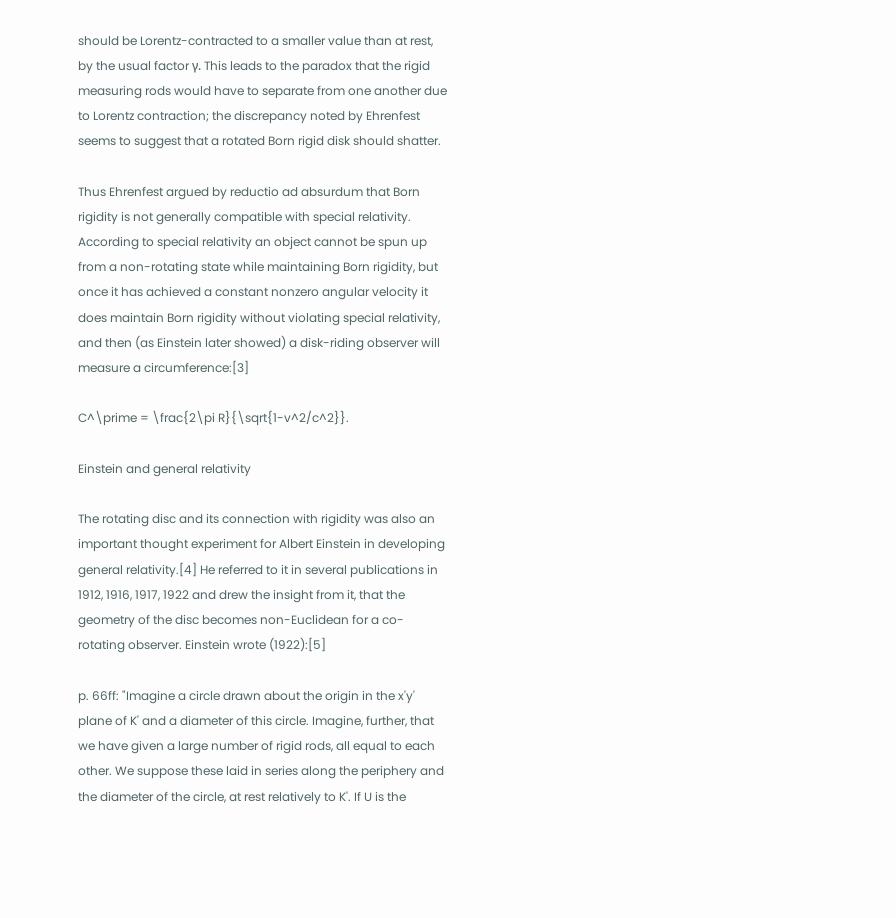should be Lorentz-contracted to a smaller value than at rest, by the usual factor γ. This leads to the paradox that the rigid measuring rods would have to separate from one another due to Lorentz contraction; the discrepancy noted by Ehrenfest seems to suggest that a rotated Born rigid disk should shatter.

Thus Ehrenfest argued by reductio ad absurdum that Born rigidity is not generally compatible with special relativity. According to special relativity an object cannot be spun up from a non-rotating state while maintaining Born rigidity, but once it has achieved a constant nonzero angular velocity it does maintain Born rigidity without violating special relativity, and then (as Einstein later showed) a disk-riding observer will measure a circumference:[3]

C^\prime = \frac{2\pi R}{\sqrt{1-v^2/c^2}}.

Einstein and general relativity

The rotating disc and its connection with rigidity was also an important thought experiment for Albert Einstein in developing general relativity.[4] He referred to it in several publications in 1912, 1916, 1917, 1922 and drew the insight from it, that the geometry of the disc becomes non-Euclidean for a co-rotating observer. Einstein wrote (1922):[5]

p. 66ff: "Imagine a circle drawn about the origin in the x'y' plane of K' and a diameter of this circle. Imagine, further, that we have given a large number of rigid rods, all equal to each other. We suppose these laid in series along the periphery and the diameter of the circle, at rest relatively to K'. If U is the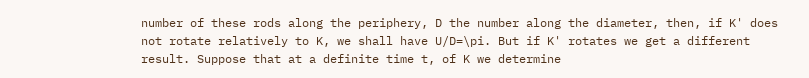number of these rods along the periphery, D the number along the diameter, then, if K' does not rotate relatively to K, we shall have U/D=\pi. But if K' rotates we get a different result. Suppose that at a definite time t, of K we determine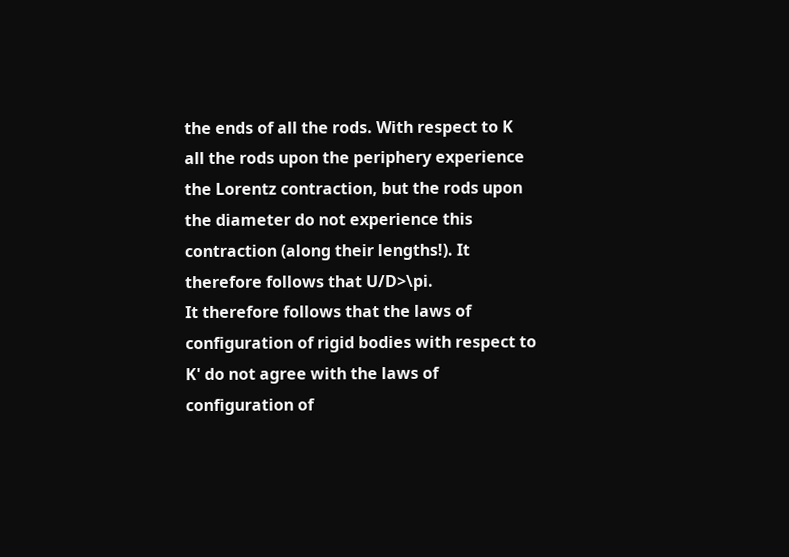the ends of all the rods. With respect to K all the rods upon the periphery experience the Lorentz contraction, but the rods upon the diameter do not experience this contraction (along their lengths!). It therefore follows that U/D>\pi.
It therefore follows that the laws of configuration of rigid bodies with respect to K' do not agree with the laws of configuration of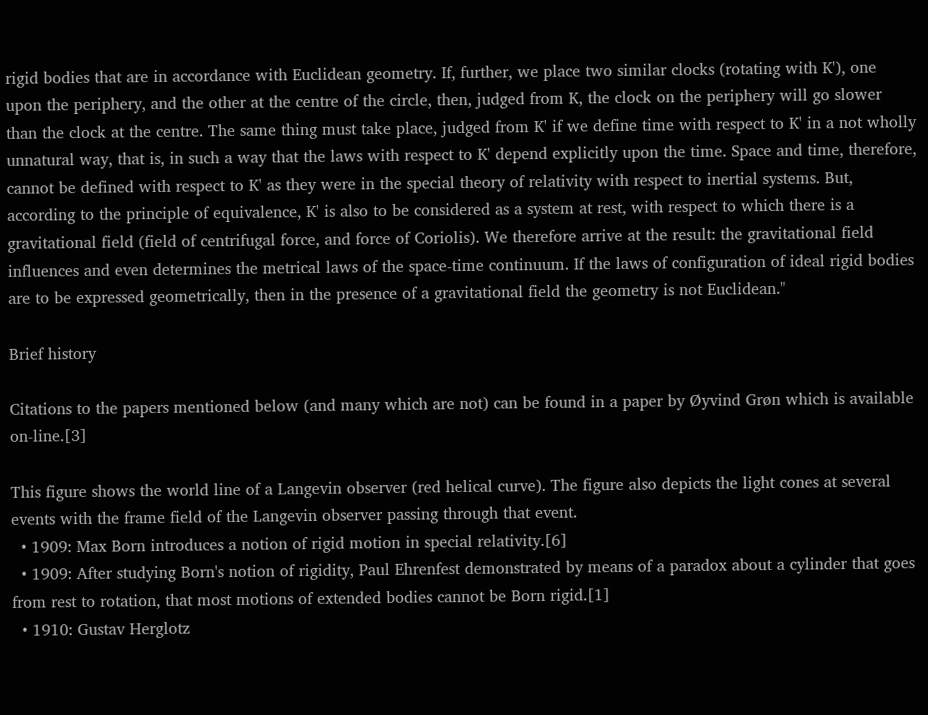rigid bodies that are in accordance with Euclidean geometry. If, further, we place two similar clocks (rotating with K'), one upon the periphery, and the other at the centre of the circle, then, judged from K, the clock on the periphery will go slower than the clock at the centre. The same thing must take place, judged from K' if we define time with respect to K' in a not wholly unnatural way, that is, in such a way that the laws with respect to K' depend explicitly upon the time. Space and time, therefore, cannot be defined with respect to K' as they were in the special theory of relativity with respect to inertial systems. But, according to the principle of equivalence, K' is also to be considered as a system at rest, with respect to which there is a gravitational field (field of centrifugal force, and force of Coriolis). We therefore arrive at the result: the gravitational field influences and even determines the metrical laws of the space-time continuum. If the laws of configuration of ideal rigid bodies are to be expressed geometrically, then in the presence of a gravitational field the geometry is not Euclidean."

Brief history

Citations to the papers mentioned below (and many which are not) can be found in a paper by Øyvind Grøn which is available on-line.[3]

This figure shows the world line of a Langevin observer (red helical curve). The figure also depicts the light cones at several events with the frame field of the Langevin observer passing through that event.
  • 1909: Max Born introduces a notion of rigid motion in special relativity.[6]
  • 1909: After studying Born's notion of rigidity, Paul Ehrenfest demonstrated by means of a paradox about a cylinder that goes from rest to rotation, that most motions of extended bodies cannot be Born rigid.[1]
  • 1910: Gustav Herglotz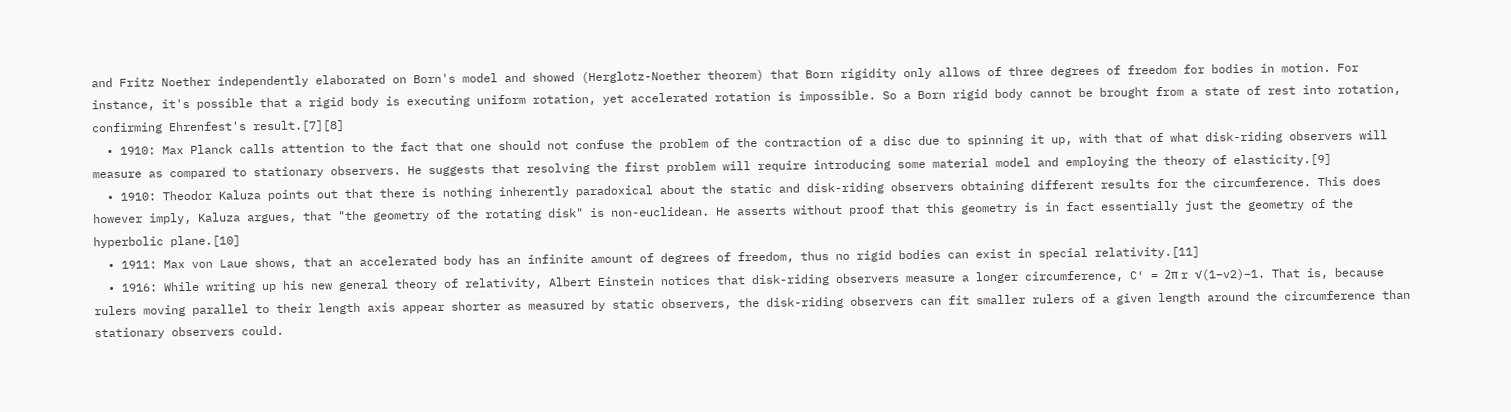and Fritz Noether independently elaborated on Born's model and showed (Herglotz-Noether theorem) that Born rigidity only allows of three degrees of freedom for bodies in motion. For instance, it's possible that a rigid body is executing uniform rotation, yet accelerated rotation is impossible. So a Born rigid body cannot be brought from a state of rest into rotation, confirming Ehrenfest's result.[7][8]
  • 1910: Max Planck calls attention to the fact that one should not confuse the problem of the contraction of a disc due to spinning it up, with that of what disk-riding observers will measure as compared to stationary observers. He suggests that resolving the first problem will require introducing some material model and employing the theory of elasticity.[9]
  • 1910: Theodor Kaluza points out that there is nothing inherently paradoxical about the static and disk-riding observers obtaining different results for the circumference. This does however imply, Kaluza argues, that "the geometry of the rotating disk" is non-euclidean. He asserts without proof that this geometry is in fact essentially just the geometry of the hyperbolic plane.[10]
  • 1911: Max von Laue shows, that an accelerated body has an infinite amount of degrees of freedom, thus no rigid bodies can exist in special relativity.[11]
  • 1916: While writing up his new general theory of relativity, Albert Einstein notices that disk-riding observers measure a longer circumference, C′ = 2π r √(1−v2)−1. That is, because rulers moving parallel to their length axis appear shorter as measured by static observers, the disk-riding observers can fit smaller rulers of a given length around the circumference than stationary observers could.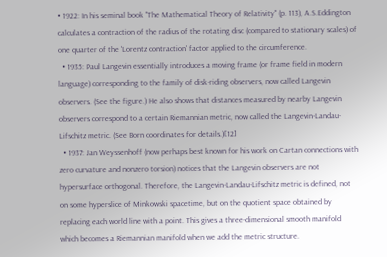• 1922: In his seminal book "The Mathematical Theory of Relativity" (p. 113), A.S.Eddington calculates a contraction of the radius of the rotating disc (compared to stationary scales) of one quarter of the 'Lorentz contraction' factor applied to the circumference.
  • 1935: Paul Langevin essentially introduces a moving frame (or frame field in modern language) corresponding to the family of disk-riding observers, now called Langevin observers. (See the figure.) He also shows that distances measured by nearby Langevin observers correspond to a certain Riemannian metric, now called the Langevin-Landau-Lifschitz metric. (See Born coordinates for details.)[12]
  • 1937: Jan Weyssenhoff (now perhaps best known for his work on Cartan connections with zero curvature and nonzero torsion) notices that the Langevin observers are not hypersurface orthogonal. Therefore, the Langevin-Landau-Lifschitz metric is defined, not on some hyperslice of Minkowski spacetime, but on the quotient space obtained by replacing each world line with a point. This gives a three-dimensional smooth manifold which becomes a Riemannian manifold when we add the metric structure.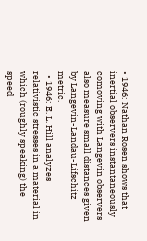• 1946: Nathan Rosen shows that inertial observers instantaneously comoving with Langevin observers also measure small distances given by Langevin-Landau-Lifschitz metric.
  • 1946: E. L. Hill analyzes relativistic stresses in a material in which (roughly speaking) the speed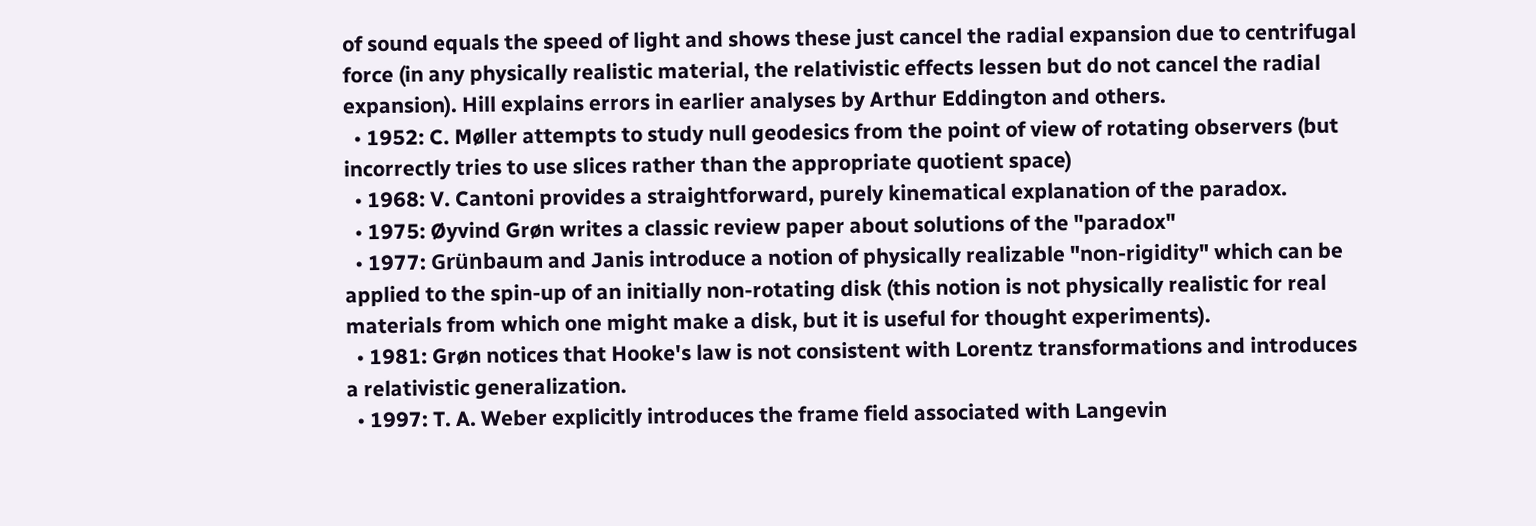of sound equals the speed of light and shows these just cancel the radial expansion due to centrifugal force (in any physically realistic material, the relativistic effects lessen but do not cancel the radial expansion). Hill explains errors in earlier analyses by Arthur Eddington and others.
  • 1952: C. Møller attempts to study null geodesics from the point of view of rotating observers (but incorrectly tries to use slices rather than the appropriate quotient space)
  • 1968: V. Cantoni provides a straightforward, purely kinematical explanation of the paradox.
  • 1975: Øyvind Grøn writes a classic review paper about solutions of the "paradox"
  • 1977: Grünbaum and Janis introduce a notion of physically realizable "non-rigidity" which can be applied to the spin-up of an initially non-rotating disk (this notion is not physically realistic for real materials from which one might make a disk, but it is useful for thought experiments).
  • 1981: Grøn notices that Hooke's law is not consistent with Lorentz transformations and introduces a relativistic generalization.
  • 1997: T. A. Weber explicitly introduces the frame field associated with Langevin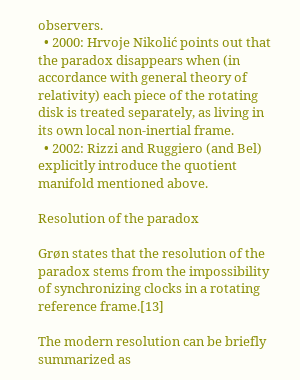observers.
  • 2000: Hrvoje Nikolić points out that the paradox disappears when (in accordance with general theory of relativity) each piece of the rotating disk is treated separately, as living in its own local non-inertial frame.
  • 2002: Rizzi and Ruggiero (and Bel) explicitly introduce the quotient manifold mentioned above.

Resolution of the paradox

Grøn states that the resolution of the paradox stems from the impossibility of synchronizing clocks in a rotating reference frame.[13]

The modern resolution can be briefly summarized as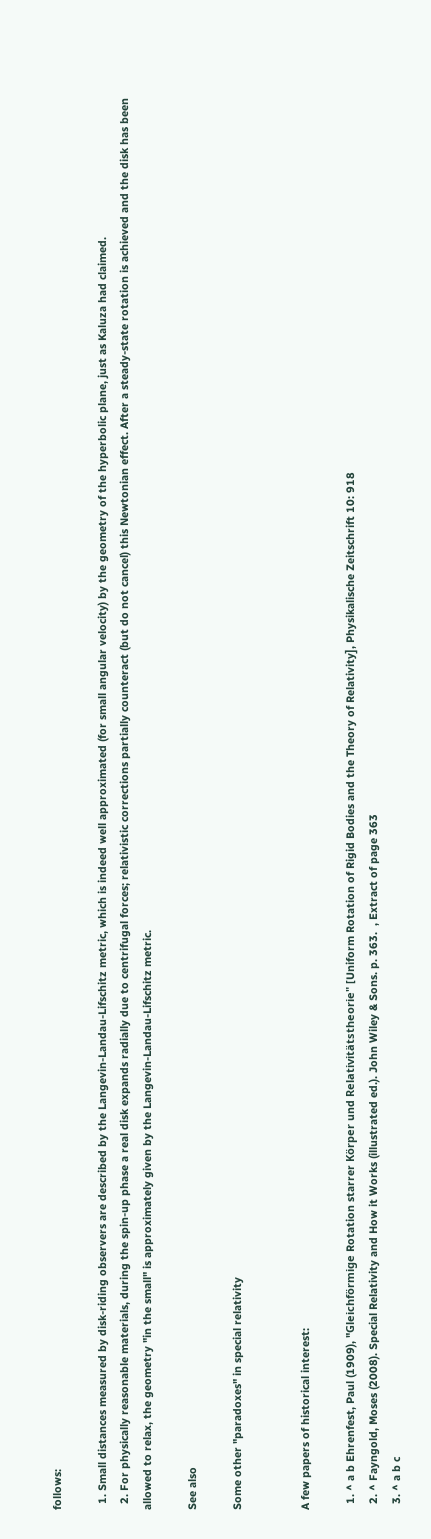follows:

  1. Small distances measured by disk-riding observers are described by the Langevin-Landau-Lifschitz metric, which is indeed well approximated (for small angular velocity) by the geometry of the hyperbolic plane, just as Kaluza had claimed.
  2. For physically reasonable materials, during the spin-up phase a real disk expands radially due to centrifugal forces; relativistic corrections partially counteract (but do not cancel) this Newtonian effect. After a steady-state rotation is achieved and the disk has been allowed to relax, the geometry "in the small" is approximately given by the Langevin-Landau-Lifschitz metric.

See also

Some other "paradoxes" in special relativity


A few papers of historical interest:

  1. ^ a b Ehrenfest, Paul (1909), "Gleichförmige Rotation starrer Körper und Relativitätstheorie" [Uniform Rotation of Rigid Bodies and the Theory of Relativity], Physikalische Zeitschrift 10: 918
  2. ^ Fayngold, Moses (2008). Special Relativity and How it Works (illustrated ed.). John Wiley & Sons. p. 363.  , Extract of page 363
  3. ^ a b c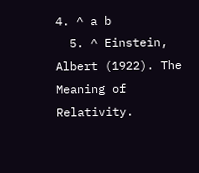4. ^ a b
  5. ^ Einstein, Albert (1922). The Meaning of Relativity.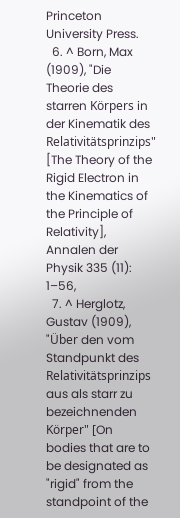Princeton University Press.
  6. ^ Born, Max (1909), "Die Theorie des starren Körpers in der Kinematik des Relativitätsprinzips" [The Theory of the Rigid Electron in the Kinematics of the Principle of Relativity], Annalen der Physik 335 (11): 1–56,
  7. ^ Herglotz, Gustav (1909), "Über den vom Standpunkt des Relativitätsprinzips aus als starr zu bezeichnenden Körper" [On bodies that are to be designated as "rigid" from the standpoint of the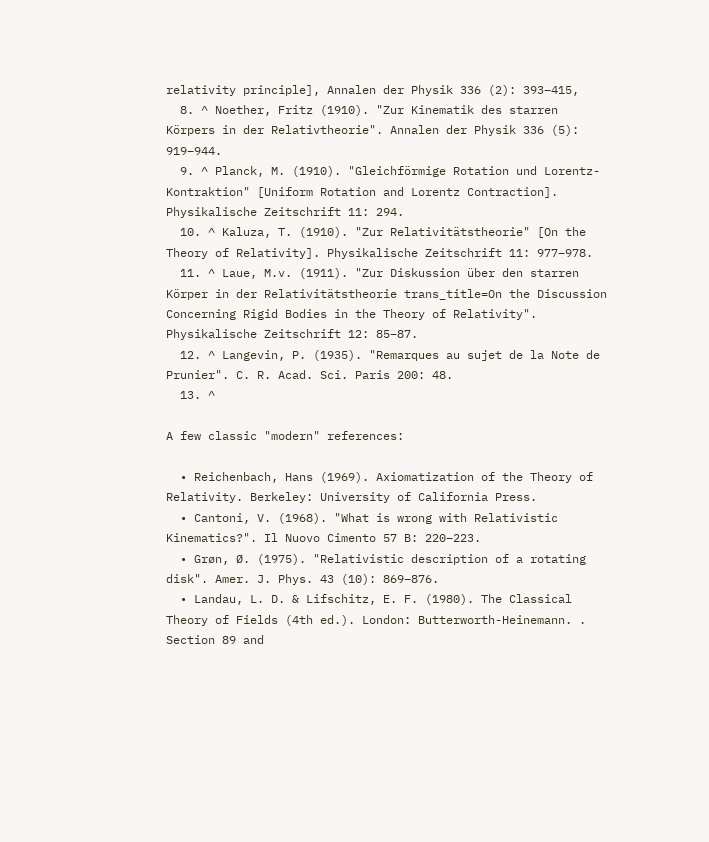relativity principle], Annalen der Physik 336 (2): 393–415,
  8. ^ Noether, Fritz (1910). "Zur Kinematik des starren Körpers in der Relativtheorie". Annalen der Physik 336 (5): 919–944.
  9. ^ Planck, M. (1910). "Gleichförmige Rotation und Lorentz-Kontraktion" [Uniform Rotation and Lorentz Contraction]. Physikalische Zeitschrift 11: 294.
  10. ^ Kaluza, T. (1910). "Zur Relativitätstheorie" [On the Theory of Relativity]. Physikalische Zeitschrift 11: 977–978.
  11. ^ Laue, M.v. (1911). "Zur Diskussion über den starren Körper in der Relativitätstheorie trans_title=On the Discussion Concerning Rigid Bodies in the Theory of Relativity". Physikalische Zeitschrift 12: 85–87.
  12. ^ Langevin, P. (1935). "Remarques au sujet de la Note de Prunier". C. R. Acad. Sci. Paris 200: 48.
  13. ^

A few classic "modern" references:

  • Reichenbach, Hans (1969). Axiomatization of the Theory of Relativity. Berkeley: University of California Press.
  • Cantoni, V. (1968). "What is wrong with Relativistic Kinematics?". Il Nuovo Cimento 57 B: 220–223.
  • Grøn, Ø. (1975). "Relativistic description of a rotating disk". Amer. J. Phys. 43 (10): 869–876.
  • Landau, L. D. & Lifschitz, E. F. (1980). The Classical Theory of Fields (4th ed.). London: Butterworth-Heinemann. . Section 89 and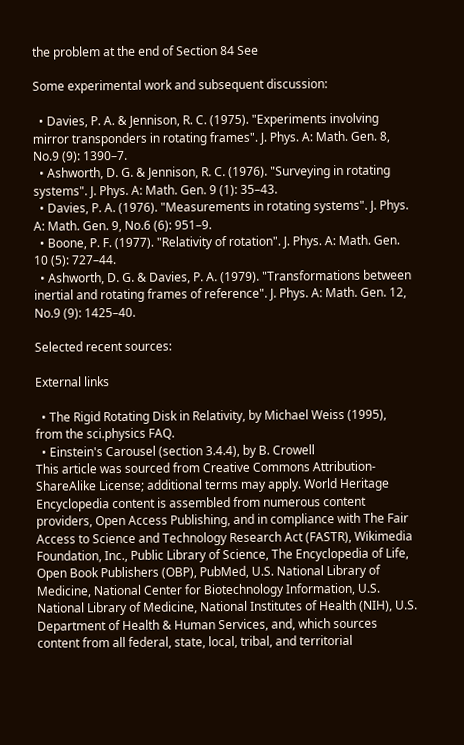the problem at the end of Section 84 See

Some experimental work and subsequent discussion:

  • Davies, P. A. & Jennison, R. C. (1975). "Experiments involving mirror transponders in rotating frames". J. Phys. A: Math. Gen. 8, No.9 (9): 1390–7.
  • Ashworth, D. G. & Jennison, R. C. (1976). "Surveying in rotating systems". J. Phys. A: Math. Gen. 9 (1): 35–43.
  • Davies, P. A. (1976). "Measurements in rotating systems". J. Phys. A: Math. Gen. 9, No.6 (6): 951–9.
  • Boone, P. F. (1977). "Relativity of rotation". J. Phys. A: Math. Gen. 10 (5): 727–44.
  • Ashworth, D. G. & Davies, P. A. (1979). "Transformations between inertial and rotating frames of reference". J. Phys. A: Math. Gen. 12, No.9 (9): 1425–40.

Selected recent sources:

External links

  • The Rigid Rotating Disk in Relativity, by Michael Weiss (1995), from the sci.physics FAQ.
  • Einstein's Carousel (section 3.4.4), by B. Crowell
This article was sourced from Creative Commons Attribution-ShareAlike License; additional terms may apply. World Heritage Encyclopedia content is assembled from numerous content providers, Open Access Publishing, and in compliance with The Fair Access to Science and Technology Research Act (FASTR), Wikimedia Foundation, Inc., Public Library of Science, The Encyclopedia of Life, Open Book Publishers (OBP), PubMed, U.S. National Library of Medicine, National Center for Biotechnology Information, U.S. National Library of Medicine, National Institutes of Health (NIH), U.S. Department of Health & Human Services, and, which sources content from all federal, state, local, tribal, and territorial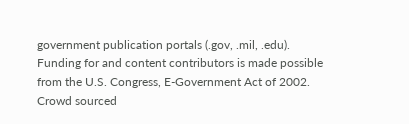government publication portals (.gov, .mil, .edu). Funding for and content contributors is made possible from the U.S. Congress, E-Government Act of 2002.
Crowd sourced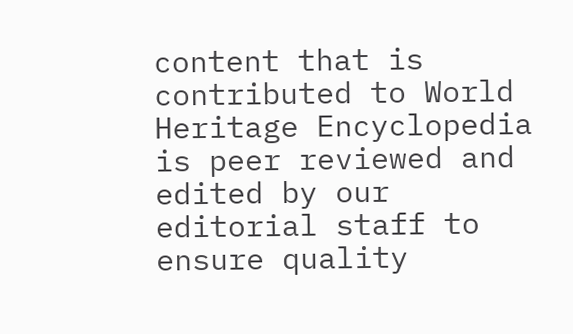content that is contributed to World Heritage Encyclopedia is peer reviewed and edited by our editorial staff to ensure quality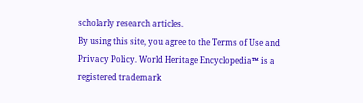scholarly research articles.
By using this site, you agree to the Terms of Use and Privacy Policy. World Heritage Encyclopedia™ is a registered trademark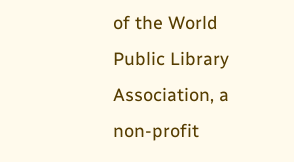of the World Public Library Association, a non-profit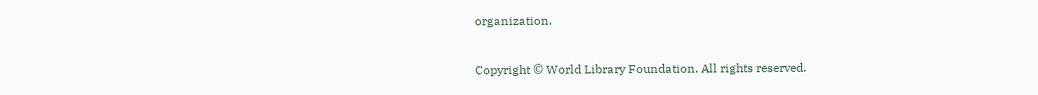organization.

Copyright © World Library Foundation. All rights reserved.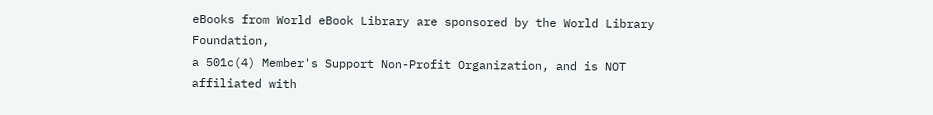eBooks from World eBook Library are sponsored by the World Library Foundation,
a 501c(4) Member's Support Non-Profit Organization, and is NOT affiliated with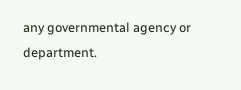any governmental agency or department.